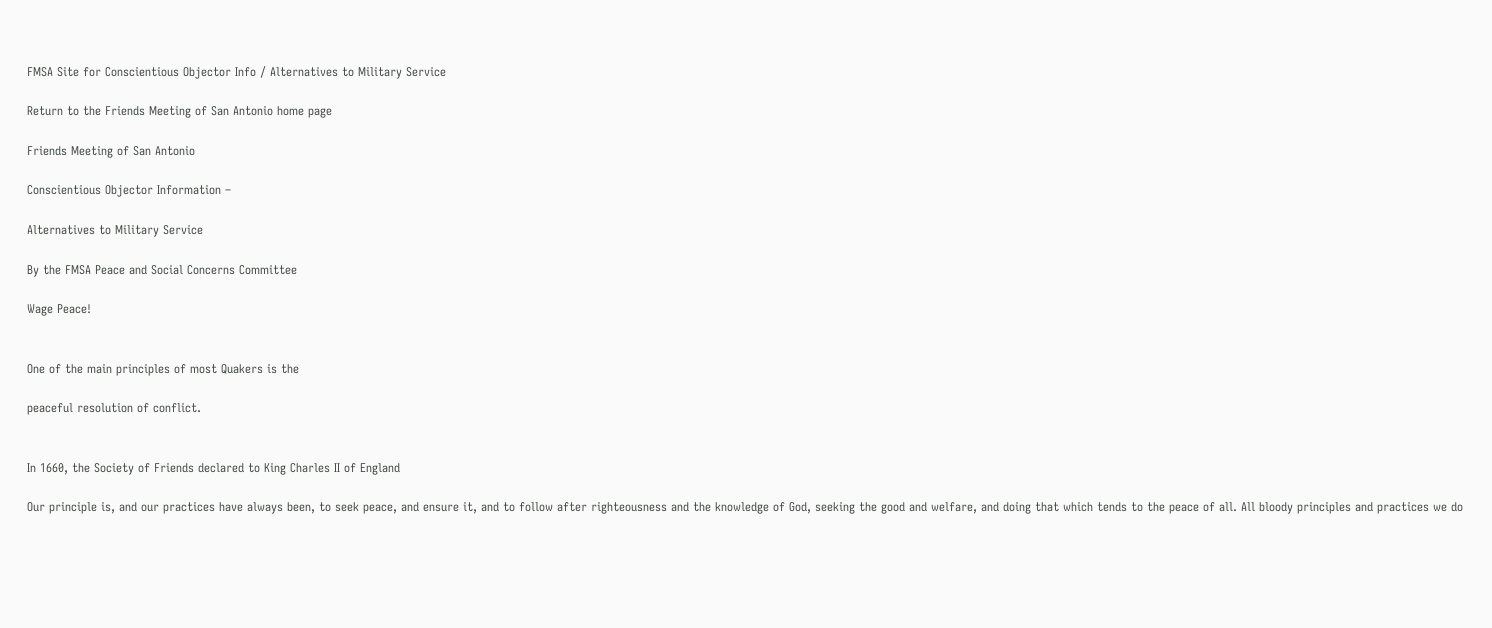FMSA Site for Conscientious Objector Info / Alternatives to Military Service

Return to the Friends Meeting of San Antonio home page

Friends Meeting of San Antonio

Conscientious Objector Information –

Alternatives to Military Service

By the FMSA Peace and Social Concerns Committee

Wage Peace!


One of the main principles of most Quakers is the

peaceful resolution of conflict.


In 1660, the Society of Friends declared to King Charles II of England

Our principle is, and our practices have always been, to seek peace, and ensure it, and to follow after righteousness and the knowledge of God, seeking the good and welfare, and doing that which tends to the peace of all. All bloody principles and practices we do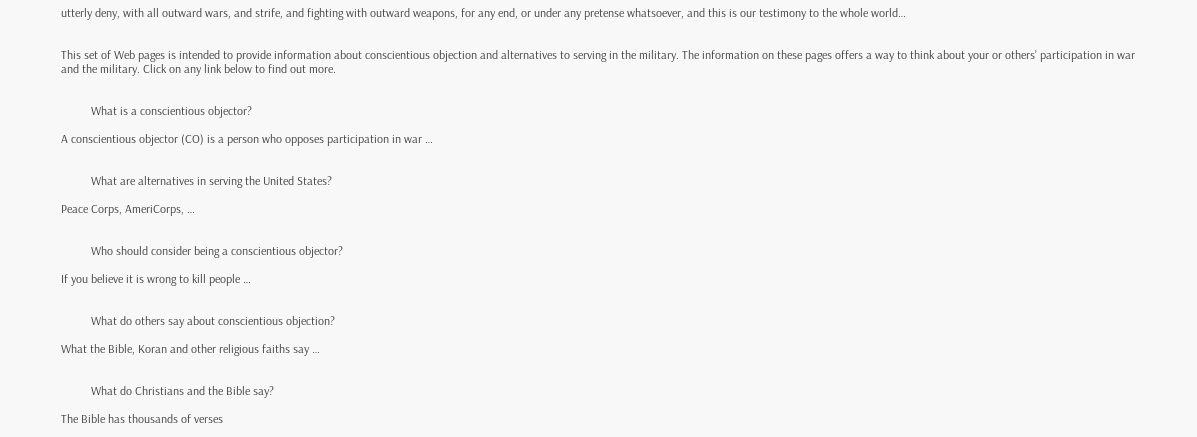utterly deny, with all outward wars, and strife, and fighting with outward weapons, for any end, or under any pretense whatsoever, and this is our testimony to the whole world…


This set of Web pages is intended to provide information about conscientious objection and alternatives to serving in the military. The information on these pages offers a way to think about your or others’ participation in war and the military. Click on any link below to find out more.


          What is a conscientious objector?

A conscientious objector (CO) is a person who opposes participation in war …


          What are alternatives in serving the United States?

Peace Corps, AmeriCorps, …


          Who should consider being a conscientious objector?

If you believe it is wrong to kill people …


          What do others say about conscientious objection?

What the Bible, Koran and other religious faiths say …


          What do Christians and the Bible say?

The Bible has thousands of verses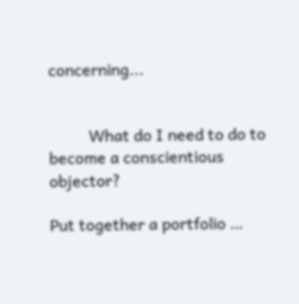concerning...


          What do I need to do to become a conscientious objector?

Put together a portfolio …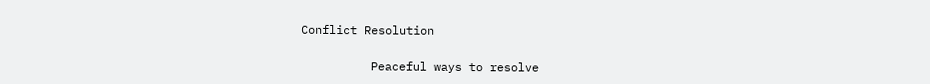Conflict Resolution

          Peaceful ways to resolve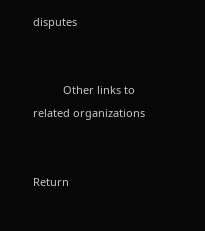disputes


          Other links to related organizations


Return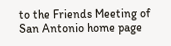to the Friends Meeting of San Antonio home page